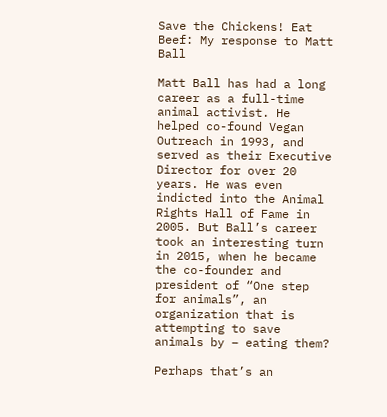Save the Chickens! Eat Beef: My response to Matt Ball

Matt Ball has had a long career as a full-time animal activist. He helped co-found Vegan Outreach in 1993, and served as their Executive Director for over 20 years. He was even indicted into the Animal Rights Hall of Fame in 2005. But Ball’s career took an interesting turn in 2015, when he became the co-founder and president of “One step for animals”, an organization that is attempting to save animals by – eating them?

Perhaps that’s an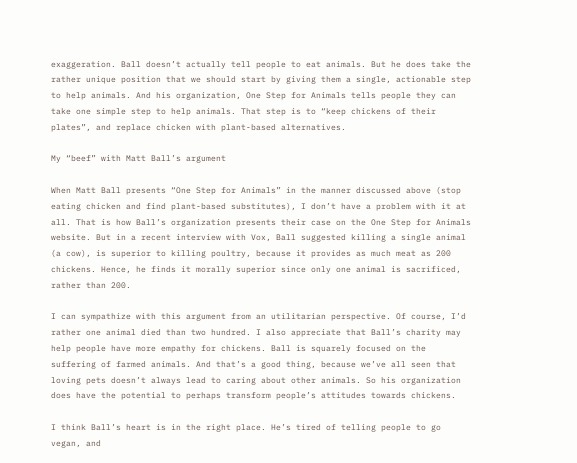exaggeration. Ball doesn’t actually tell people to eat animals. But he does take the rather unique position that we should start by giving them a single, actionable step to help animals. And his organization, One Step for Animals tells people they can take one simple step to help animals. That step is to “keep chickens of their plates”, and replace chicken with plant-based alternatives.

My “beef” with Matt Ball’s argument

When Matt Ball presents “One Step for Animals” in the manner discussed above (stop eating chicken and find plant-based substitutes), I don’t have a problem with it at all. That is how Ball’s organization presents their case on the One Step for Animals website. But in a recent interview with Vox, Ball suggested killing a single animal (a cow), is superior to killing poultry, because it provides as much meat as 200 chickens. Hence, he finds it morally superior since only one animal is sacrificed, rather than 200.

I can sympathize with this argument from an utilitarian perspective. Of course, I’d rather one animal died than two hundred. I also appreciate that Ball’s charity may help people have more empathy for chickens. Ball is squarely focused on the suffering of farmed animals. And that’s a good thing, because we’ve all seen that loving pets doesn’t always lead to caring about other animals. So his organization does have the potential to perhaps transform people’s attitudes towards chickens.

I think Ball’s heart is in the right place. He’s tired of telling people to go vegan, and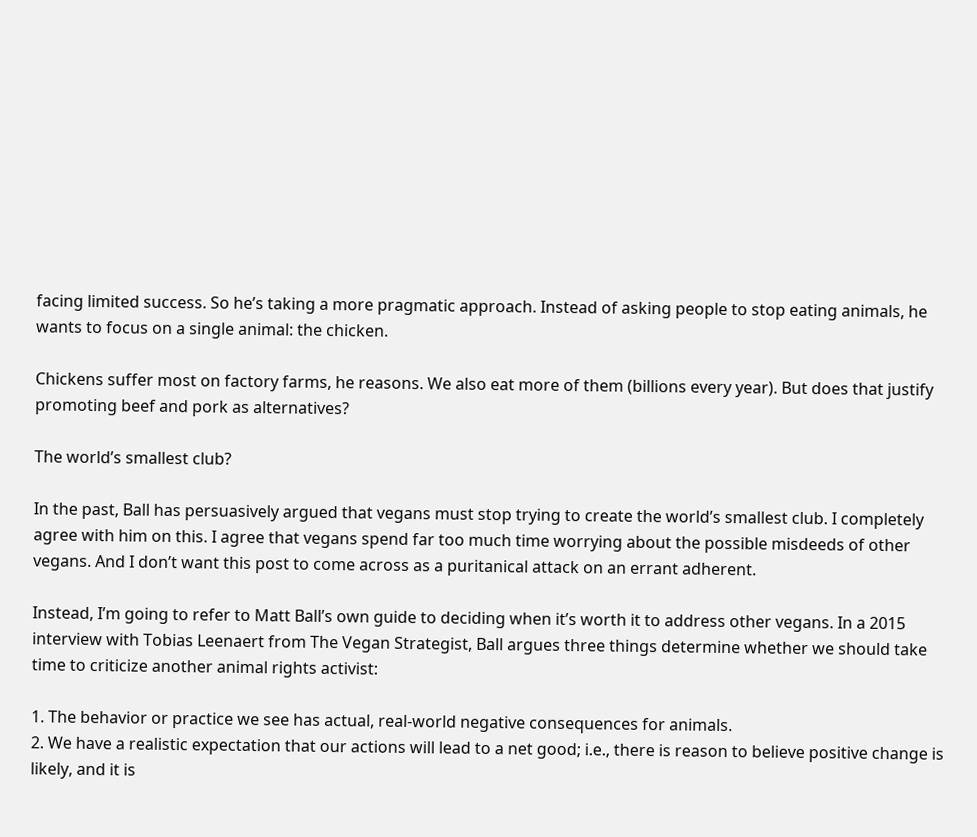facing limited success. So he’s taking a more pragmatic approach. Instead of asking people to stop eating animals, he wants to focus on a single animal: the chicken.

Chickens suffer most on factory farms, he reasons. We also eat more of them (billions every year). But does that justify promoting beef and pork as alternatives?

The world’s smallest club?

In the past, Ball has persuasively argued that vegans must stop trying to create the world’s smallest club. I completely agree with him on this. I agree that vegans spend far too much time worrying about the possible misdeeds of other vegans. And I don’t want this post to come across as a puritanical attack on an errant adherent.

Instead, I’m going to refer to Matt Ball’s own guide to deciding when it’s worth it to address other vegans. In a 2015 interview with Tobias Leenaert from The Vegan Strategist, Ball argues three things determine whether we should take time to criticize another animal rights activist:

1. The behavior or practice we see has actual, real-world negative consequences for animals.
2. We have a realistic expectation that our actions will lead to a net good; i.e., there is reason to believe positive change is likely, and it is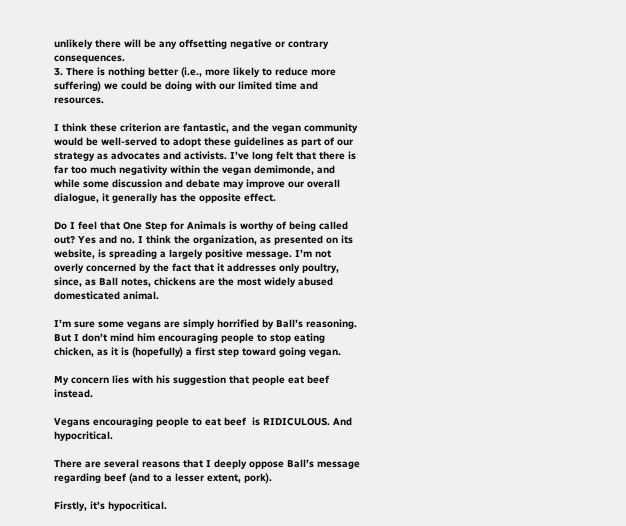unlikely there will be any offsetting negative or contrary consequences.
3. There is nothing better (i.e., more likely to reduce more suffering) we could be doing with our limited time and resources.

I think these criterion are fantastic, and the vegan community would be well-served to adopt these guidelines as part of our strategy as advocates and activists. I’ve long felt that there is far too much negativity within the vegan demimonde, and while some discussion and debate may improve our overall dialogue, it generally has the opposite effect.

Do I feel that One Step for Animals is worthy of being called out? Yes and no. I think the organization, as presented on its website, is spreading a largely positive message. I’m not overly concerned by the fact that it addresses only poultry, since, as Ball notes, chickens are the most widely abused domesticated animal.

I’m sure some vegans are simply horrified by Ball’s reasoning. But I don’t mind him encouraging people to stop eating chicken, as it is (hopefully) a first step toward going vegan.

My concern lies with his suggestion that people eat beef instead.

Vegans encouraging people to eat beef  is RIDICULOUS. And hypocritical.

There are several reasons that I deeply oppose Ball’s message regarding beef (and to a lesser extent, pork).

Firstly, it’s hypocritical.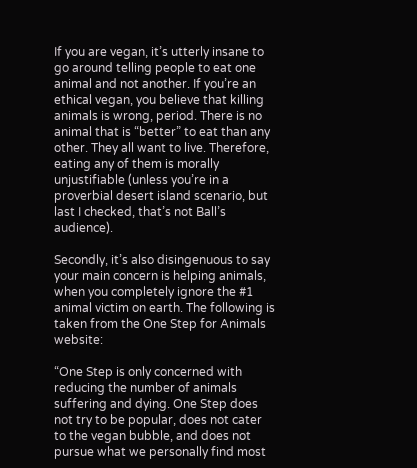If you are vegan, it’s utterly insane to go around telling people to eat one animal and not another. If you’re an ethical vegan, you believe that killing animals is wrong, period. There is no animal that is “better” to eat than any other. They all want to live. Therefore, eating any of them is morally unjustifiable (unless you’re in a proverbial desert island scenario, but last I checked, that’s not Ball’s audience).

Secondly, it’s also disingenuous to say your main concern is helping animals, when you completely ignore the #1 animal victim on earth. The following is taken from the One Step for Animals website:

“One Step is only concerned with reducing the number of animals suffering and dying. One Step does not try to be popular, does not cater to the vegan bubble, and does not pursue what we personally find most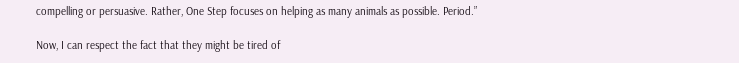compelling or persuasive. Rather, One Step focuses on helping as many animals as possible. Period.”

Now, I can respect the fact that they might be tired of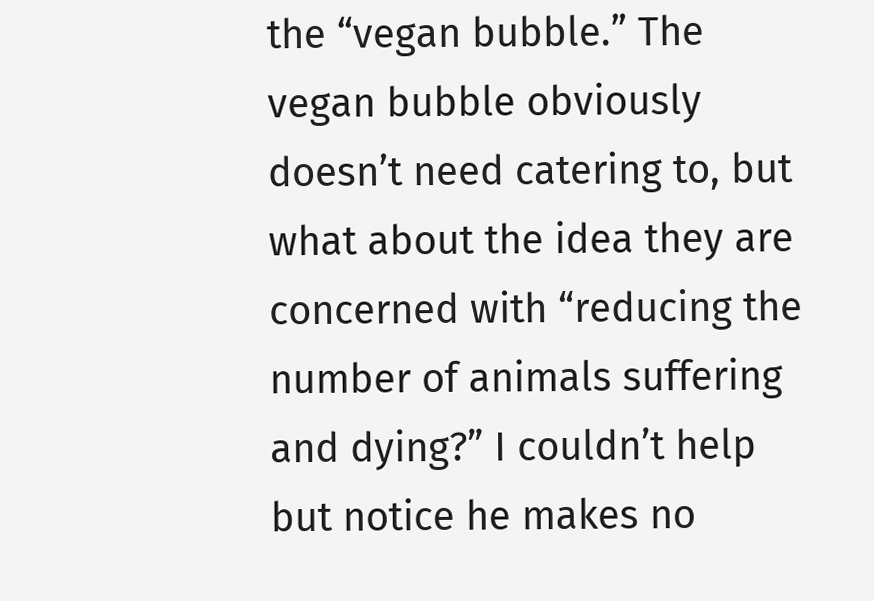the “vegan bubble.” The vegan bubble obviously doesn’t need catering to, but what about the idea they are concerned with “reducing the number of animals suffering and dying?” I couldn’t help but notice he makes no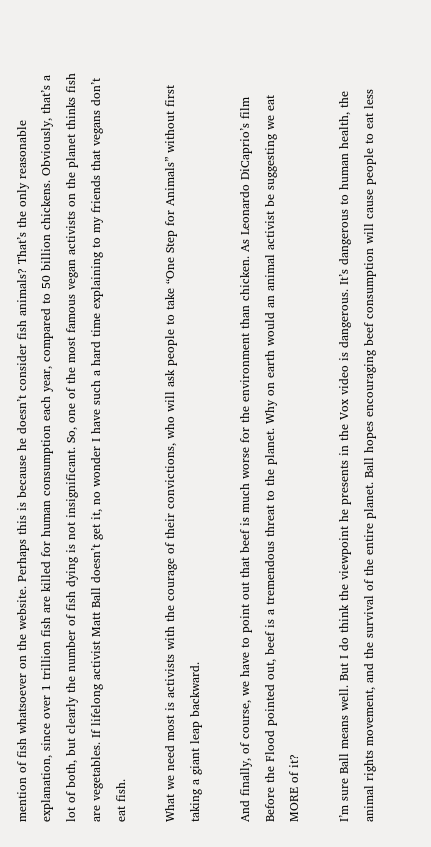mention of fish whatsoever on the website. Perhaps this is because he doesn’t consider fish animals? That’s the only reasonable explanation, since over 1 trillion fish are killed for human consumption each year, compared to 50 billion chickens. Obviously, that’s a lot of both, but clearly the number of fish dying is not insignificant. So, one of the most famous vegan activists on the planet thinks fish are vegetables. If lifelong activist Matt Ball doesn’t get it, no wonder I have such a hard time explaining to my friends that vegans don’t eat fish.

What we need most is activists with the courage of their convictions, who will ask people to take “One Step for Animals” without first taking a giant leap backward.

And finally, of course, we have to point out that beef is much worse for the environment than chicken. As Leonardo DiCaprio’s film Before the Flood pointed out, beef is a tremendous threat to the planet. Why on earth would an animal activist be suggesting we eat MORE of it?

I’m sure Ball means well. But I do think the viewpoint he presents in the Vox video is dangerous. It’s dangerous to human health, the animal rights movement, and the survival of the entire planet. Ball hopes encouraging beef consumption will cause people to eat less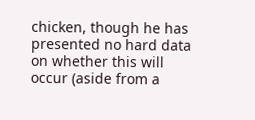chicken, though he has presented no hard data on whether this will occur (aside from a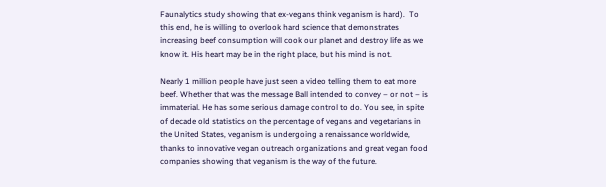Faunalytics study showing that ex-vegans think veganism is hard).  To this end, he is willing to overlook hard science that demonstrates increasing beef consumption will cook our planet and destroy life as we know it. His heart may be in the right place, but his mind is not.

Nearly 1 million people have just seen a video telling them to eat more beef. Whether that was the message Ball intended to convey – or not – is immaterial. He has some serious damage control to do. You see, in spite of decade old statistics on the percentage of vegans and vegetarians in the United States, veganism is undergoing a renaissance worldwide, thanks to innovative vegan outreach organizations and great vegan food companies showing that veganism is the way of the future.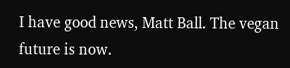I have good news, Matt Ball. The vegan future is now.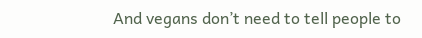And vegans don’t need to tell people to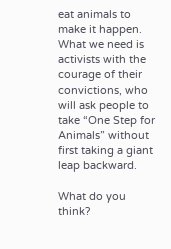eat animals to make it happen. What we need is activists with the courage of their convictions, who will ask people to take “One Step for Animals” without first taking a giant leap backward.

What do you think?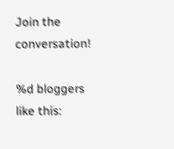Join the conversation!

%d bloggers like this: